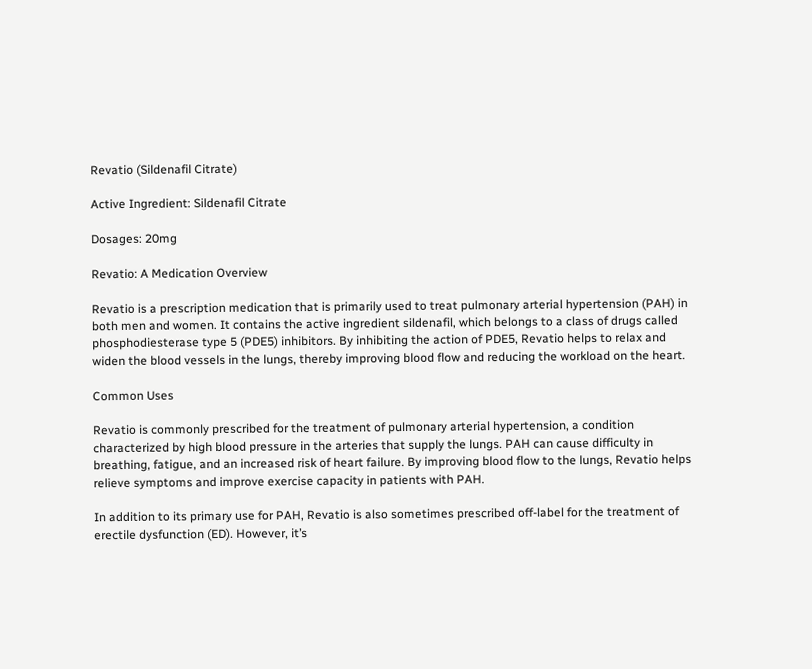Revatio (Sildenafil Citrate)

Active Ingredient: Sildenafil Citrate

Dosages: 20mg

Revatio: A Medication Overview

Revatio is a prescription medication that is primarily used to treat pulmonary arterial hypertension (PAH) in both men and women. It contains the active ingredient sildenafil, which belongs to a class of drugs called phosphodiesterase type 5 (PDE5) inhibitors. By inhibiting the action of PDE5, Revatio helps to relax and widen the blood vessels in the lungs, thereby improving blood flow and reducing the workload on the heart.

Common Uses

Revatio is commonly prescribed for the treatment of pulmonary arterial hypertension, a condition characterized by high blood pressure in the arteries that supply the lungs. PAH can cause difficulty in breathing, fatigue, and an increased risk of heart failure. By improving blood flow to the lungs, Revatio helps relieve symptoms and improve exercise capacity in patients with PAH.

In addition to its primary use for PAH, Revatio is also sometimes prescribed off-label for the treatment of erectile dysfunction (ED). However, it’s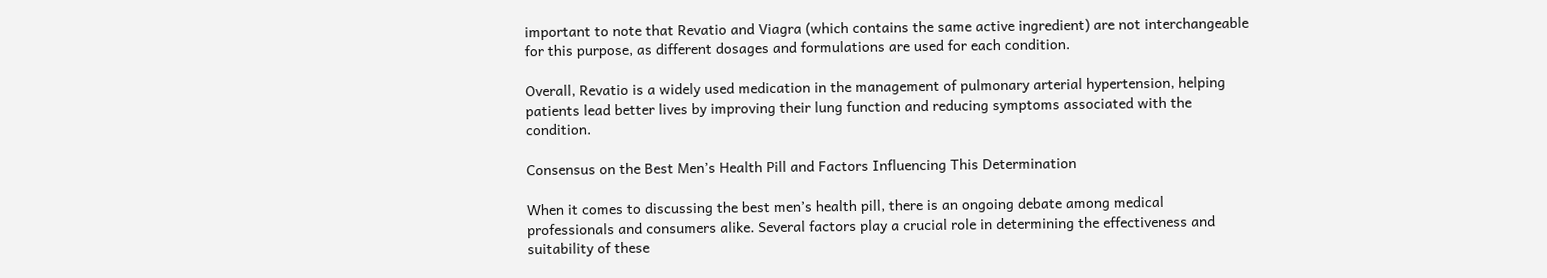important to note that Revatio and Viagra (which contains the same active ingredient) are not interchangeable for this purpose, as different dosages and formulations are used for each condition.

Overall, Revatio is a widely used medication in the management of pulmonary arterial hypertension, helping patients lead better lives by improving their lung function and reducing symptoms associated with the condition.

Consensus on the Best Men’s Health Pill and Factors Influencing This Determination

When it comes to discussing the best men’s health pill, there is an ongoing debate among medical professionals and consumers alike. Several factors play a crucial role in determining the effectiveness and suitability of these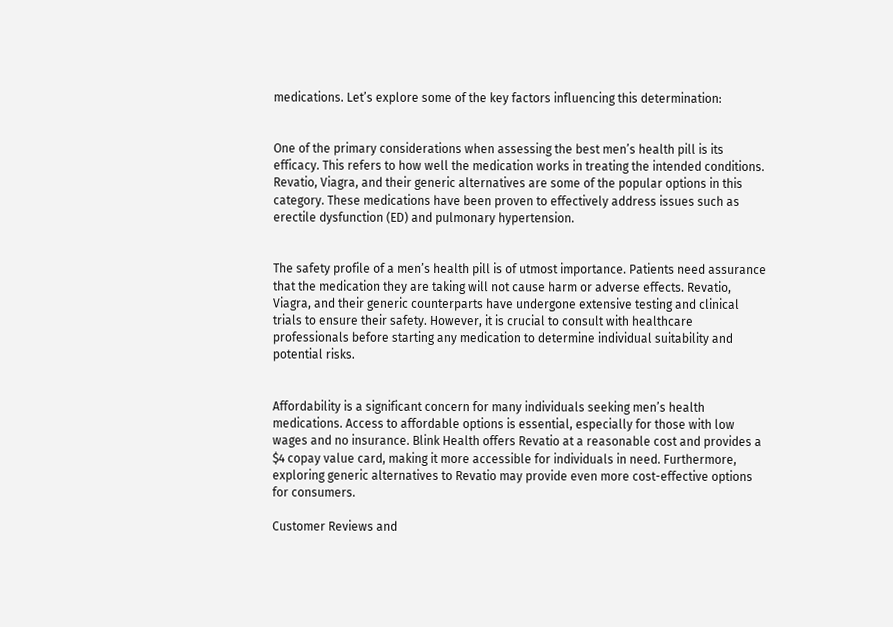medications. Let’s explore some of the key factors influencing this determination:


One of the primary considerations when assessing the best men’s health pill is its efficacy. This refers to how well the medication works in treating the intended conditions. Revatio, Viagra, and their generic alternatives are some of the popular options in this category. These medications have been proven to effectively address issues such as erectile dysfunction (ED) and pulmonary hypertension.


The safety profile of a men’s health pill is of utmost importance. Patients need assurance that the medication they are taking will not cause harm or adverse effects. Revatio, Viagra, and their generic counterparts have undergone extensive testing and clinical trials to ensure their safety. However, it is crucial to consult with healthcare professionals before starting any medication to determine individual suitability and potential risks.


Affordability is a significant concern for many individuals seeking men’s health medications. Access to affordable options is essential, especially for those with low wages and no insurance. Blink Health offers Revatio at a reasonable cost and provides a $4 copay value card, making it more accessible for individuals in need. Furthermore, exploring generic alternatives to Revatio may provide even more cost-effective options for consumers.

Customer Reviews and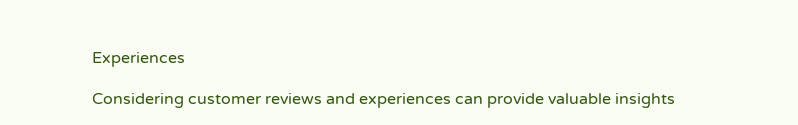Experiences

Considering customer reviews and experiences can provide valuable insights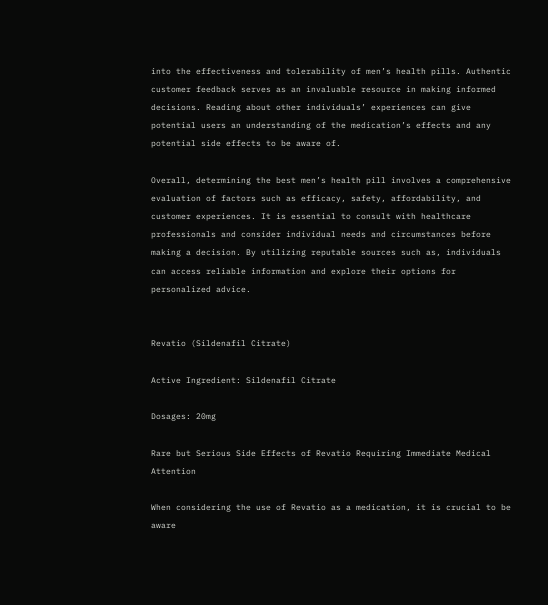into the effectiveness and tolerability of men’s health pills. Authentic customer feedback serves as an invaluable resource in making informed decisions. Reading about other individuals’ experiences can give potential users an understanding of the medication’s effects and any potential side effects to be aware of.

Overall, determining the best men’s health pill involves a comprehensive evaluation of factors such as efficacy, safety, affordability, and customer experiences. It is essential to consult with healthcare professionals and consider individual needs and circumstances before making a decision. By utilizing reputable sources such as, individuals can access reliable information and explore their options for personalized advice.


Revatio (Sildenafil Citrate)

Active Ingredient: Sildenafil Citrate

Dosages: 20mg

Rare but Serious Side Effects of Revatio Requiring Immediate Medical Attention

When considering the use of Revatio as a medication, it is crucial to be aware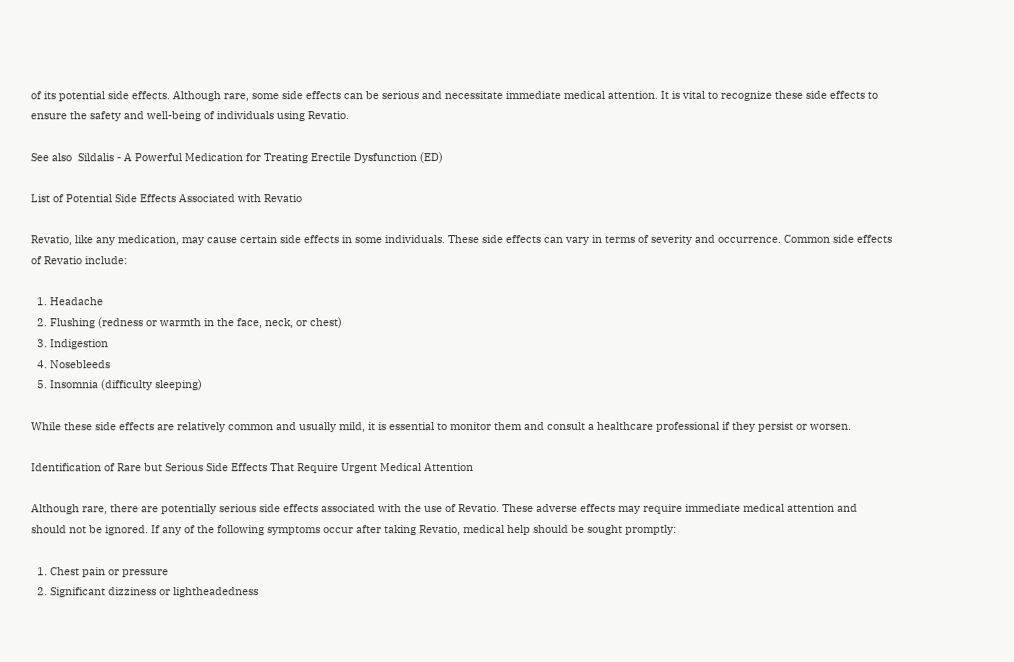of its potential side effects. Although rare, some side effects can be serious and necessitate immediate medical attention. It is vital to recognize these side effects to ensure the safety and well-being of individuals using Revatio.

See also  Sildalis - A Powerful Medication for Treating Erectile Dysfunction (ED)

List of Potential Side Effects Associated with Revatio

Revatio, like any medication, may cause certain side effects in some individuals. These side effects can vary in terms of severity and occurrence. Common side effects of Revatio include:

  1. Headache
  2. Flushing (redness or warmth in the face, neck, or chest)
  3. Indigestion
  4. Nosebleeds
  5. Insomnia (difficulty sleeping)

While these side effects are relatively common and usually mild, it is essential to monitor them and consult a healthcare professional if they persist or worsen.

Identification of Rare but Serious Side Effects That Require Urgent Medical Attention

Although rare, there are potentially serious side effects associated with the use of Revatio. These adverse effects may require immediate medical attention and should not be ignored. If any of the following symptoms occur after taking Revatio, medical help should be sought promptly:

  1. Chest pain or pressure
  2. Significant dizziness or lightheadedness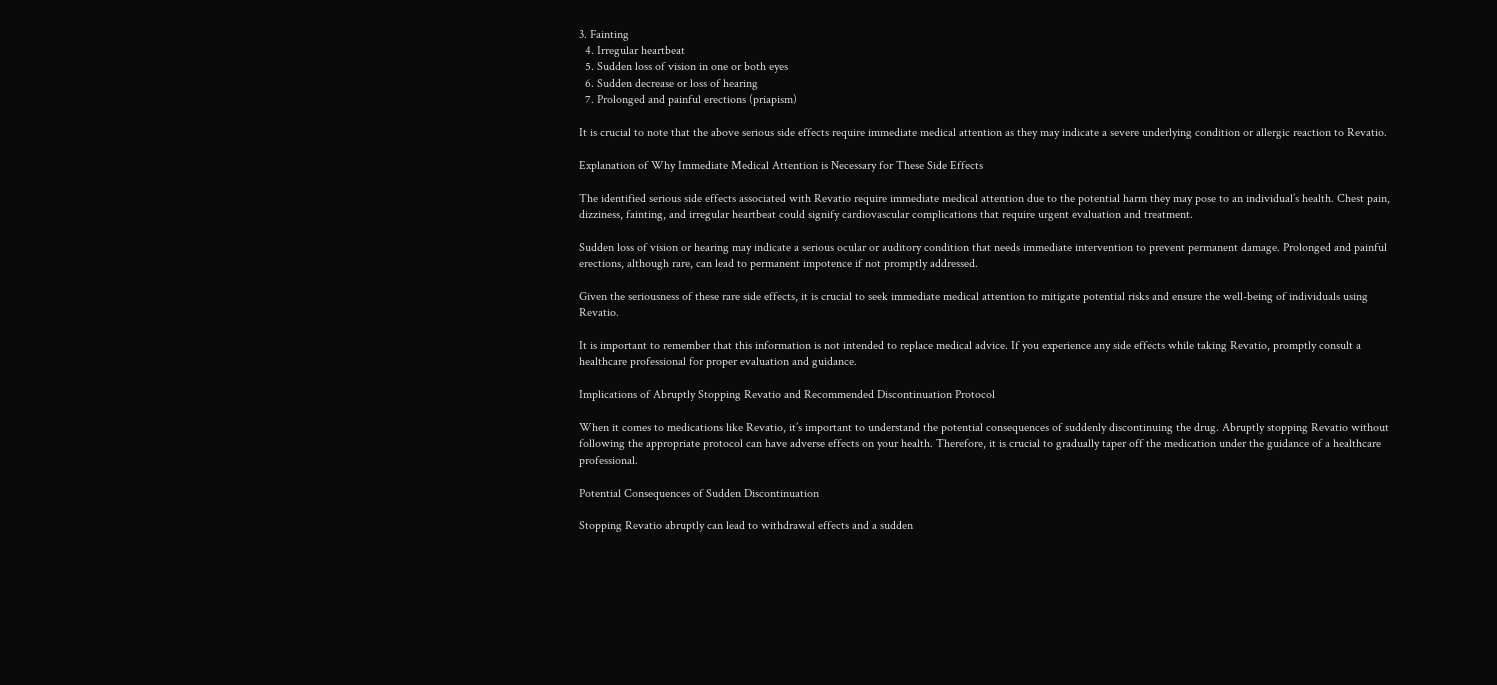3. Fainting
  4. Irregular heartbeat
  5. Sudden loss of vision in one or both eyes
  6. Sudden decrease or loss of hearing
  7. Prolonged and painful erections (priapism)

It is crucial to note that the above serious side effects require immediate medical attention as they may indicate a severe underlying condition or allergic reaction to Revatio.

Explanation of Why Immediate Medical Attention is Necessary for These Side Effects

The identified serious side effects associated with Revatio require immediate medical attention due to the potential harm they may pose to an individual’s health. Chest pain, dizziness, fainting, and irregular heartbeat could signify cardiovascular complications that require urgent evaluation and treatment.

Sudden loss of vision or hearing may indicate a serious ocular or auditory condition that needs immediate intervention to prevent permanent damage. Prolonged and painful erections, although rare, can lead to permanent impotence if not promptly addressed.

Given the seriousness of these rare side effects, it is crucial to seek immediate medical attention to mitigate potential risks and ensure the well-being of individuals using Revatio.

It is important to remember that this information is not intended to replace medical advice. If you experience any side effects while taking Revatio, promptly consult a healthcare professional for proper evaluation and guidance.

Implications of Abruptly Stopping Revatio and Recommended Discontinuation Protocol

When it comes to medications like Revatio, it’s important to understand the potential consequences of suddenly discontinuing the drug. Abruptly stopping Revatio without following the appropriate protocol can have adverse effects on your health. Therefore, it is crucial to gradually taper off the medication under the guidance of a healthcare professional.

Potential Consequences of Sudden Discontinuation

Stopping Revatio abruptly can lead to withdrawal effects and a sudden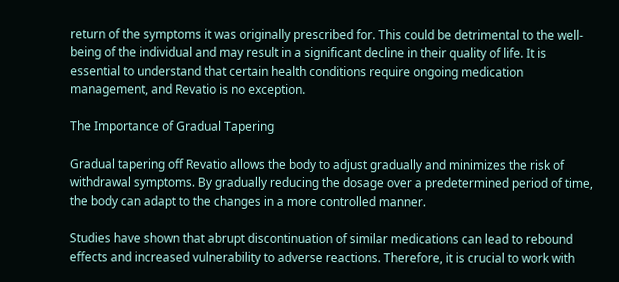return of the symptoms it was originally prescribed for. This could be detrimental to the well-being of the individual and may result in a significant decline in their quality of life. It is essential to understand that certain health conditions require ongoing medication management, and Revatio is no exception.

The Importance of Gradual Tapering

Gradual tapering off Revatio allows the body to adjust gradually and minimizes the risk of withdrawal symptoms. By gradually reducing the dosage over a predetermined period of time, the body can adapt to the changes in a more controlled manner.

Studies have shown that abrupt discontinuation of similar medications can lead to rebound effects and increased vulnerability to adverse reactions. Therefore, it is crucial to work with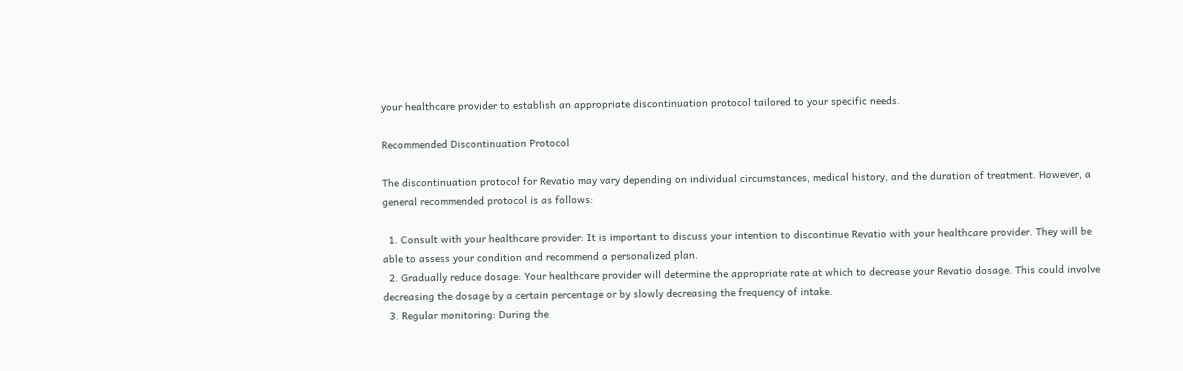your healthcare provider to establish an appropriate discontinuation protocol tailored to your specific needs.

Recommended Discontinuation Protocol

The discontinuation protocol for Revatio may vary depending on individual circumstances, medical history, and the duration of treatment. However, a general recommended protocol is as follows:

  1. Consult with your healthcare provider: It is important to discuss your intention to discontinue Revatio with your healthcare provider. They will be able to assess your condition and recommend a personalized plan.
  2. Gradually reduce dosage: Your healthcare provider will determine the appropriate rate at which to decrease your Revatio dosage. This could involve decreasing the dosage by a certain percentage or by slowly decreasing the frequency of intake.
  3. Regular monitoring: During the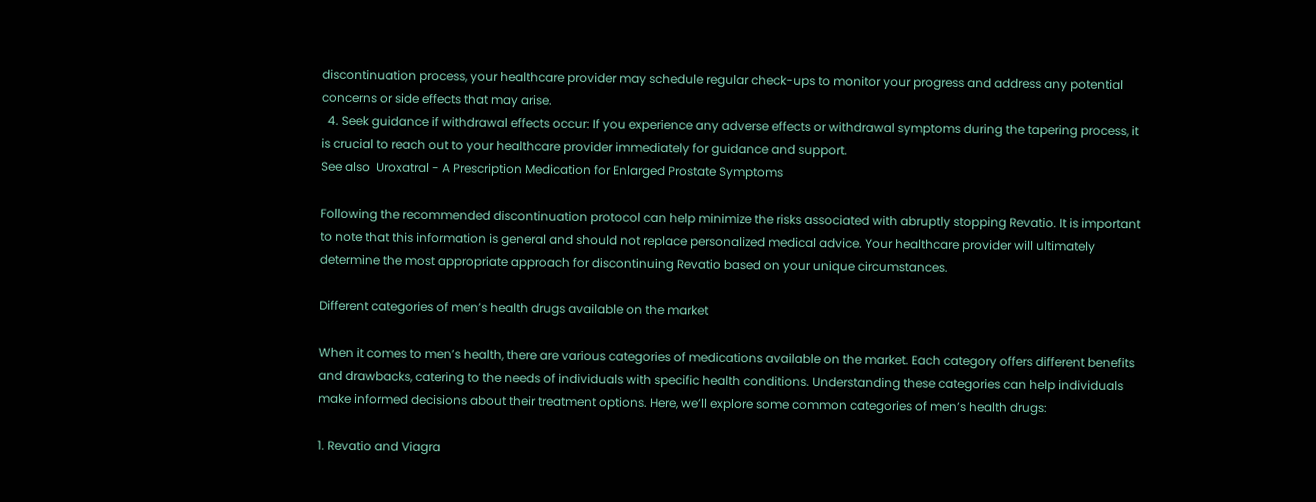discontinuation process, your healthcare provider may schedule regular check-ups to monitor your progress and address any potential concerns or side effects that may arise.
  4. Seek guidance if withdrawal effects occur: If you experience any adverse effects or withdrawal symptoms during the tapering process, it is crucial to reach out to your healthcare provider immediately for guidance and support.
See also  Uroxatral - A Prescription Medication for Enlarged Prostate Symptoms

Following the recommended discontinuation protocol can help minimize the risks associated with abruptly stopping Revatio. It is important to note that this information is general and should not replace personalized medical advice. Your healthcare provider will ultimately determine the most appropriate approach for discontinuing Revatio based on your unique circumstances.

Different categories of men’s health drugs available on the market

When it comes to men’s health, there are various categories of medications available on the market. Each category offers different benefits and drawbacks, catering to the needs of individuals with specific health conditions. Understanding these categories can help individuals make informed decisions about their treatment options. Here, we’ll explore some common categories of men’s health drugs:

1. Revatio and Viagra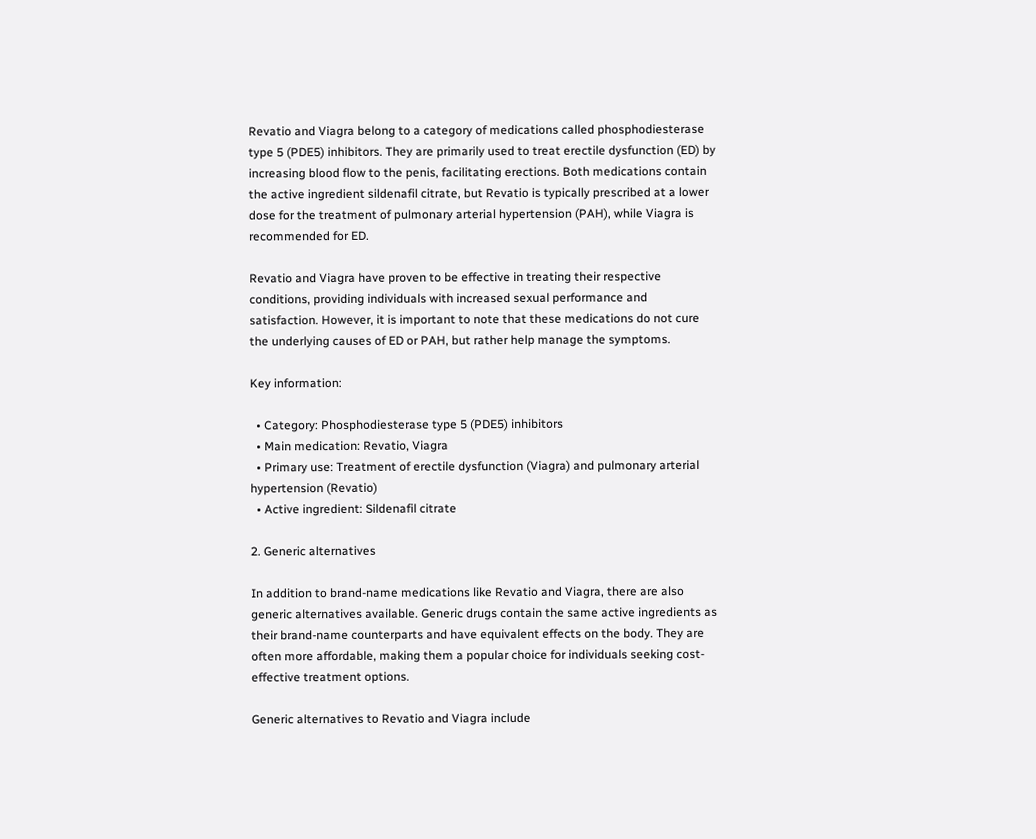Revatio and Viagra belong to a category of medications called phosphodiesterase type 5 (PDE5) inhibitors. They are primarily used to treat erectile dysfunction (ED) by increasing blood flow to the penis, facilitating erections. Both medications contain the active ingredient sildenafil citrate, but Revatio is typically prescribed at a lower dose for the treatment of pulmonary arterial hypertension (PAH), while Viagra is recommended for ED.

Revatio and Viagra have proven to be effective in treating their respective conditions, providing individuals with increased sexual performance and satisfaction. However, it is important to note that these medications do not cure the underlying causes of ED or PAH, but rather help manage the symptoms.

Key information:

  • Category: Phosphodiesterase type 5 (PDE5) inhibitors
  • Main medication: Revatio, Viagra
  • Primary use: Treatment of erectile dysfunction (Viagra) and pulmonary arterial hypertension (Revatio)
  • Active ingredient: Sildenafil citrate

2. Generic alternatives

In addition to brand-name medications like Revatio and Viagra, there are also generic alternatives available. Generic drugs contain the same active ingredients as their brand-name counterparts and have equivalent effects on the body. They are often more affordable, making them a popular choice for individuals seeking cost-effective treatment options.

Generic alternatives to Revatio and Viagra include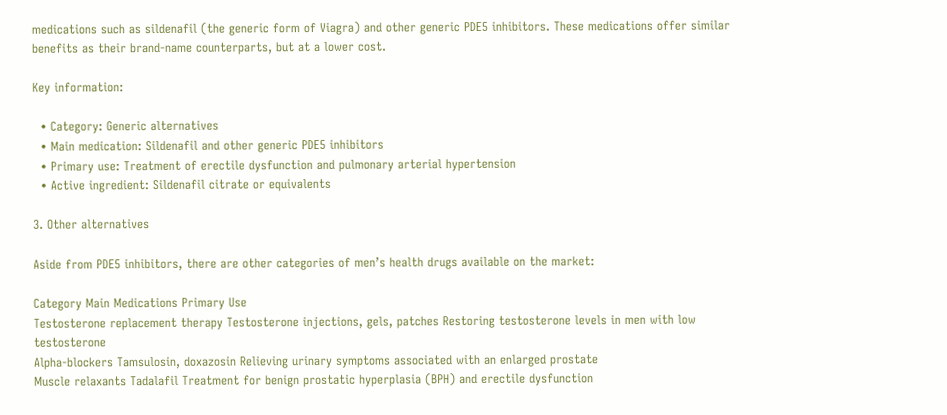medications such as sildenafil (the generic form of Viagra) and other generic PDE5 inhibitors. These medications offer similar benefits as their brand-name counterparts, but at a lower cost.

Key information:

  • Category: Generic alternatives
  • Main medication: Sildenafil and other generic PDE5 inhibitors
  • Primary use: Treatment of erectile dysfunction and pulmonary arterial hypertension
  • Active ingredient: Sildenafil citrate or equivalents

3. Other alternatives

Aside from PDE5 inhibitors, there are other categories of men’s health drugs available on the market:

Category Main Medications Primary Use
Testosterone replacement therapy Testosterone injections, gels, patches Restoring testosterone levels in men with low testosterone
Alpha-blockers Tamsulosin, doxazosin Relieving urinary symptoms associated with an enlarged prostate
Muscle relaxants Tadalafil Treatment for benign prostatic hyperplasia (BPH) and erectile dysfunction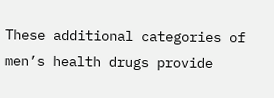These additional categories of men’s health drugs provide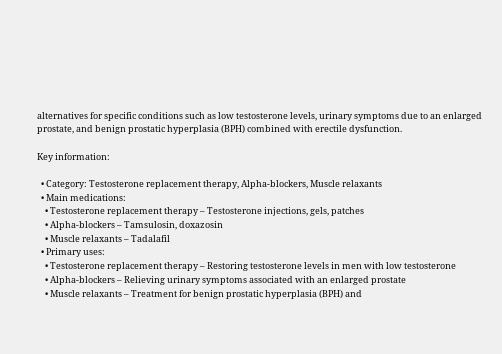alternatives for specific conditions such as low testosterone levels, urinary symptoms due to an enlarged prostate, and benign prostatic hyperplasia (BPH) combined with erectile dysfunction.

Key information:

  • Category: Testosterone replacement therapy, Alpha-blockers, Muscle relaxants
  • Main medications:
    • Testosterone replacement therapy – Testosterone injections, gels, patches
    • Alpha-blockers – Tamsulosin, doxazosin
    • Muscle relaxants – Tadalafil
  • Primary uses:
    • Testosterone replacement therapy – Restoring testosterone levels in men with low testosterone
    • Alpha-blockers – Relieving urinary symptoms associated with an enlarged prostate
    • Muscle relaxants – Treatment for benign prostatic hyperplasia (BPH) and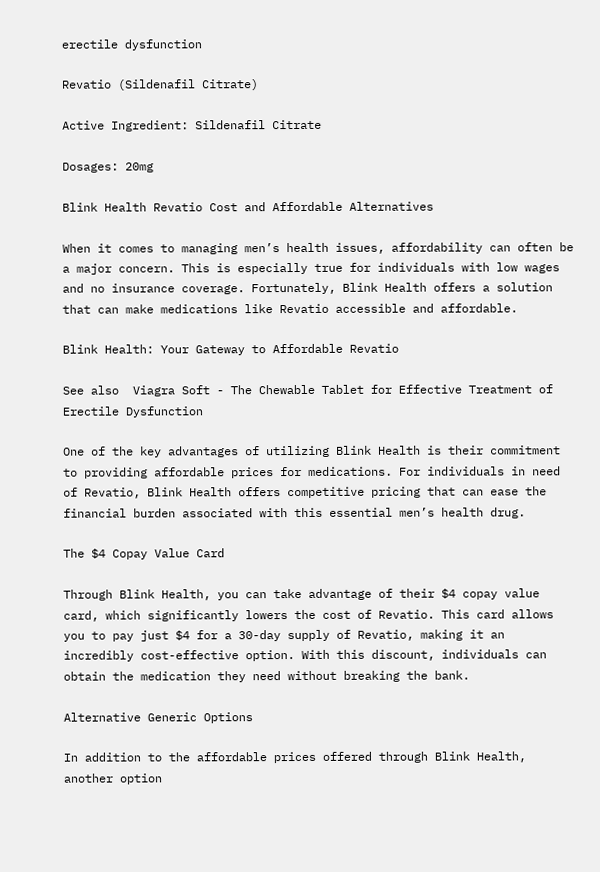erectile dysfunction

Revatio (Sildenafil Citrate)

Active Ingredient: Sildenafil Citrate

Dosages: 20mg

Blink Health Revatio Cost and Affordable Alternatives

When it comes to managing men’s health issues, affordability can often be a major concern. This is especially true for individuals with low wages and no insurance coverage. Fortunately, Blink Health offers a solution that can make medications like Revatio accessible and affordable.

Blink Health: Your Gateway to Affordable Revatio

See also  Viagra Soft - The Chewable Tablet for Effective Treatment of Erectile Dysfunction

One of the key advantages of utilizing Blink Health is their commitment to providing affordable prices for medications. For individuals in need of Revatio, Blink Health offers competitive pricing that can ease the financial burden associated with this essential men’s health drug.

The $4 Copay Value Card

Through Blink Health, you can take advantage of their $4 copay value card, which significantly lowers the cost of Revatio. This card allows you to pay just $4 for a 30-day supply of Revatio, making it an incredibly cost-effective option. With this discount, individuals can obtain the medication they need without breaking the bank.

Alternative Generic Options

In addition to the affordable prices offered through Blink Health, another option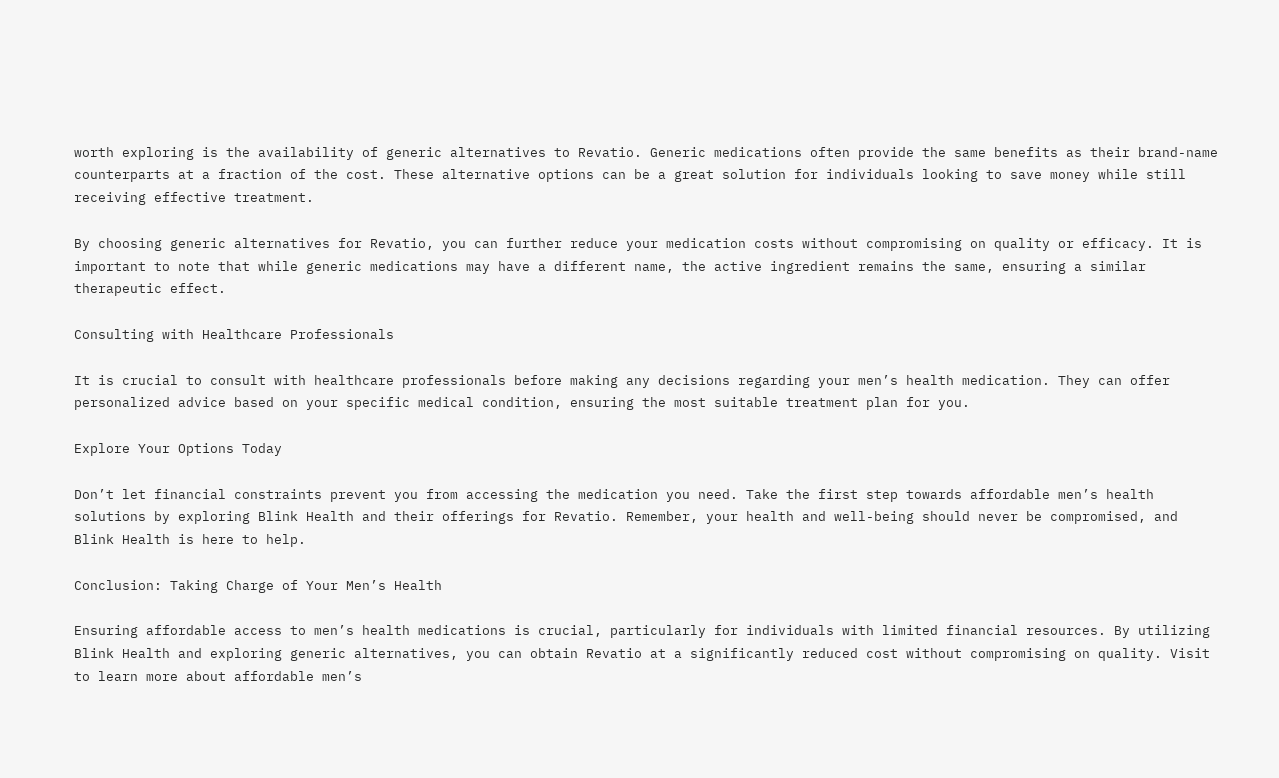worth exploring is the availability of generic alternatives to Revatio. Generic medications often provide the same benefits as their brand-name counterparts at a fraction of the cost. These alternative options can be a great solution for individuals looking to save money while still receiving effective treatment.

By choosing generic alternatives for Revatio, you can further reduce your medication costs without compromising on quality or efficacy. It is important to note that while generic medications may have a different name, the active ingredient remains the same, ensuring a similar therapeutic effect.

Consulting with Healthcare Professionals

It is crucial to consult with healthcare professionals before making any decisions regarding your men’s health medication. They can offer personalized advice based on your specific medical condition, ensuring the most suitable treatment plan for you.

Explore Your Options Today

Don’t let financial constraints prevent you from accessing the medication you need. Take the first step towards affordable men’s health solutions by exploring Blink Health and their offerings for Revatio. Remember, your health and well-being should never be compromised, and Blink Health is here to help.

Conclusion: Taking Charge of Your Men’s Health

Ensuring affordable access to men’s health medications is crucial, particularly for individuals with limited financial resources. By utilizing Blink Health and exploring generic alternatives, you can obtain Revatio at a significantly reduced cost without compromising on quality. Visit to learn more about affordable men’s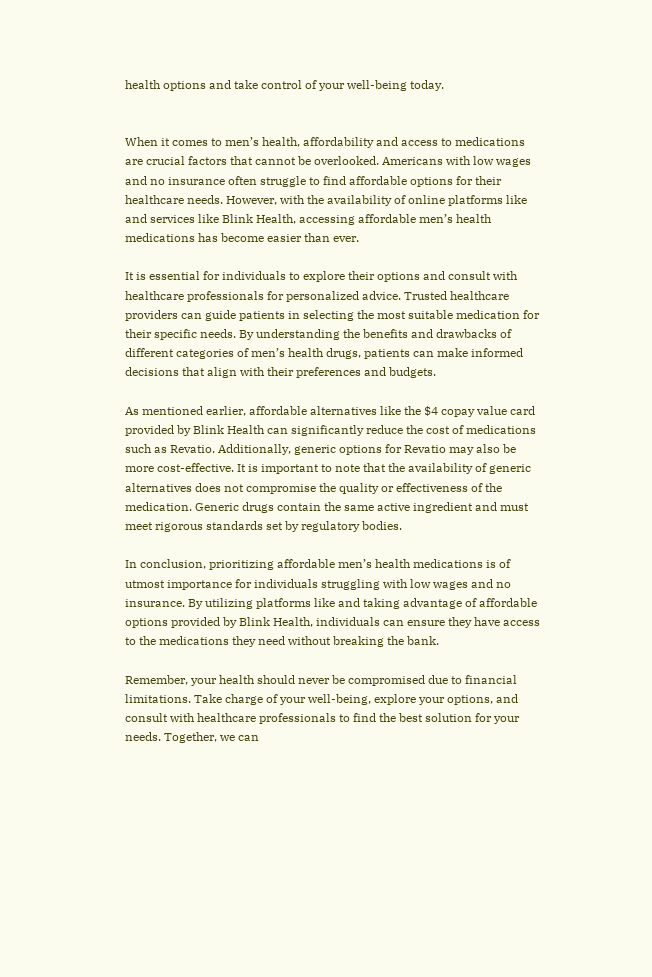health options and take control of your well-being today.


When it comes to men’s health, affordability and access to medications are crucial factors that cannot be overlooked. Americans with low wages and no insurance often struggle to find affordable options for their healthcare needs. However, with the availability of online platforms like and services like Blink Health, accessing affordable men’s health medications has become easier than ever.

It is essential for individuals to explore their options and consult with healthcare professionals for personalized advice. Trusted healthcare providers can guide patients in selecting the most suitable medication for their specific needs. By understanding the benefits and drawbacks of different categories of men’s health drugs, patients can make informed decisions that align with their preferences and budgets.

As mentioned earlier, affordable alternatives like the $4 copay value card provided by Blink Health can significantly reduce the cost of medications such as Revatio. Additionally, generic options for Revatio may also be more cost-effective. It is important to note that the availability of generic alternatives does not compromise the quality or effectiveness of the medication. Generic drugs contain the same active ingredient and must meet rigorous standards set by regulatory bodies.

In conclusion, prioritizing affordable men’s health medications is of utmost importance for individuals struggling with low wages and no insurance. By utilizing platforms like and taking advantage of affordable options provided by Blink Health, individuals can ensure they have access to the medications they need without breaking the bank.

Remember, your health should never be compromised due to financial limitations. Take charge of your well-being, explore your options, and consult with healthcare professionals to find the best solution for your needs. Together, we can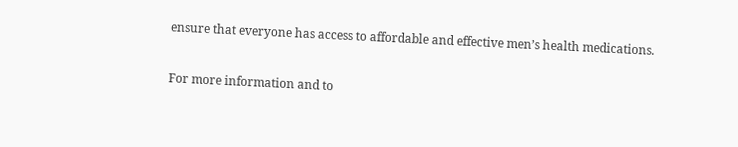ensure that everyone has access to affordable and effective men’s health medications.

For more information and to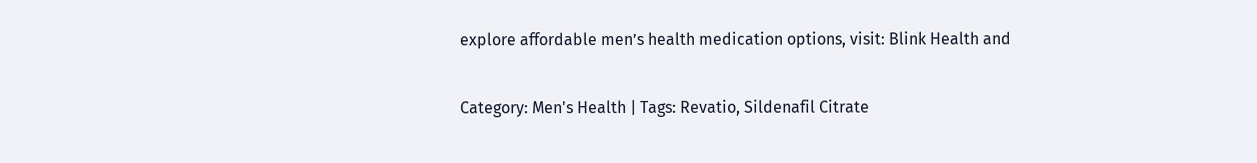explore affordable men’s health medication options, visit: Blink Health and

Category: Men's Health | Tags: Revatio, Sildenafil Citrate